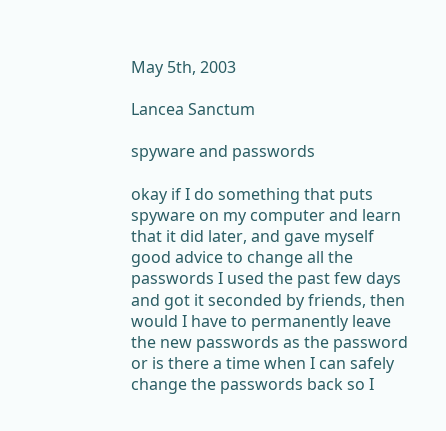May 5th, 2003

Lancea Sanctum

spyware and passwords

okay if I do something that puts spyware on my computer and learn that it did later, and gave myself good advice to change all the passwords I used the past few days and got it seconded by friends, then would I have to permanently leave the new passwords as the password or is there a time when I can safely change the passwords back so I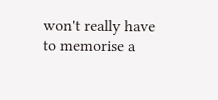won't really have to memorise a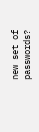new set of passwords?